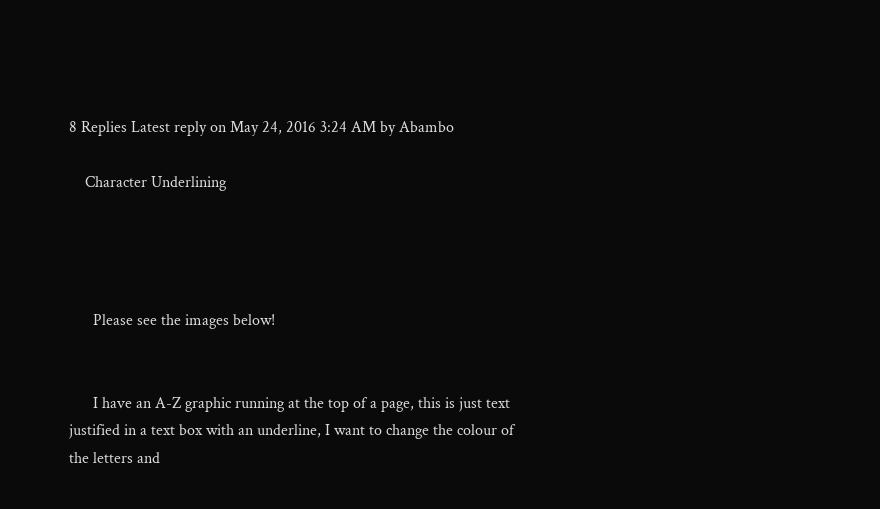8 Replies Latest reply on May 24, 2016 3:24 AM by Abambo

    Character Underlining




      Please see the images below!


      I have an A-Z graphic running at the top of a page, this is just text justified in a text box with an underline, I want to change the colour of the letters and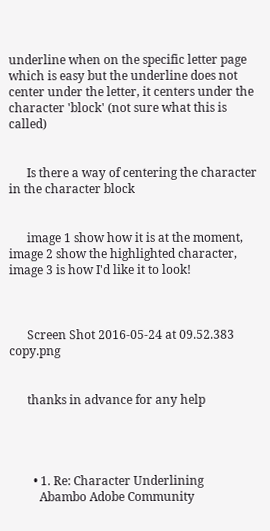underline when on the specific letter page which is easy but the underline does not center under the letter, it centers under the character 'block' (not sure what this is called)


      Is there a way of centering the character in the character block


      image 1 show how it is at the moment, image 2 show the highlighted character, image 3 is how I'd like it to look!



      Screen Shot 2016-05-24 at 09.52.383 copy.png


      thanks in advance for any help




        • 1. Re: Character Underlining
          Abambo Adobe Community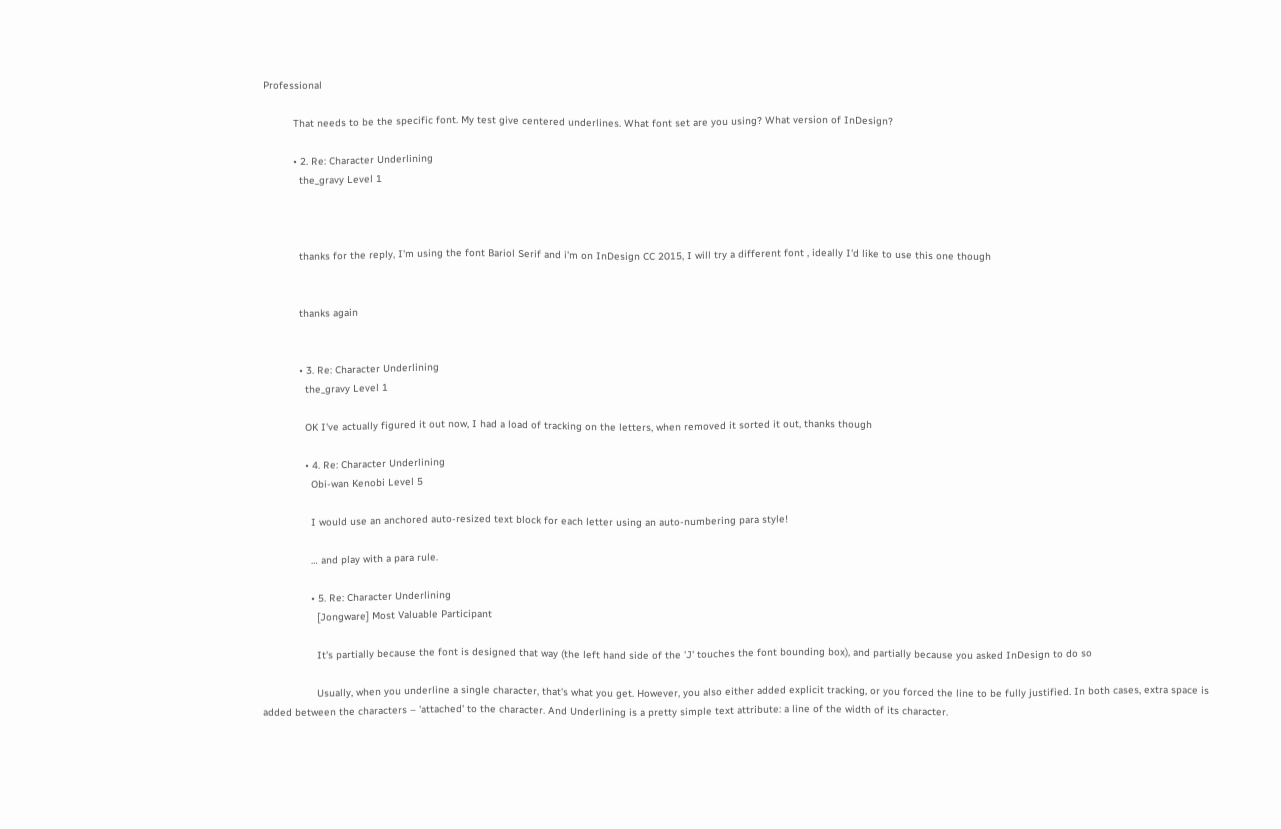Professional

          That needs to be the specific font. My test give centered underlines. What font set are you using? What version of InDesign?

          • 2. Re: Character Underlining
            the_gravy Level 1



            thanks for the reply, I'm using the font Bariol Serif and i'm on InDesign CC 2015, I will try a different font , ideally I'd like to use this one though


            thanks again


            • 3. Re: Character Underlining
              the_gravy Level 1

              OK I've actually figured it out now, I had a load of tracking on the letters, when removed it sorted it out, thanks though

              • 4. Re: Character Underlining
                Obi-wan Kenobi Level 5

                I would use an anchored auto-resized text block for each letter using an auto-numbering para style!

                … and play with a para rule.

                • 5. Re: Character Underlining
                  [Jongware] Most Valuable Participant

                  It's partially because the font is designed that way (the left hand side of the 'J' touches the font bounding box), and partially because you asked InDesign to do so

                  Usually, when you underline a single character, that's what you get. However, you also either added explicit tracking, or you forced the line to be fully justified. In both cases, extra space is added between the characters – 'attached' to the character. And Underlining is a pretty simple text attribute: a line of the width of its character.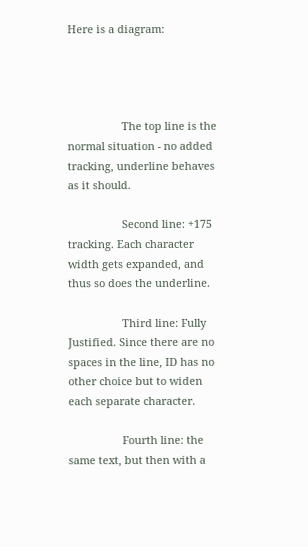Here is a diagram:




                  The top line is the normal situation - no added tracking, underline behaves as it should.

                  Second line: +175 tracking. Each character width gets expanded, and thus so does the underline.

                  Third line: Fully Justified. Since there are no spaces in the line, ID has no other choice but to widen each separate character.

                  Fourth line: the same text, but then with a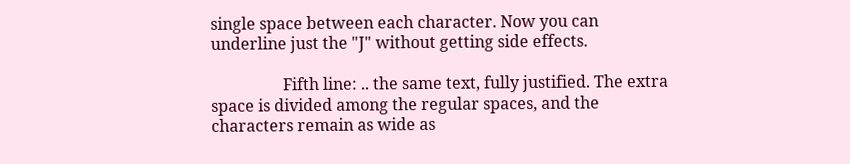single space between each character. Now you can underline just the "J" without getting side effects.

                  Fifth line: .. the same text, fully justified. The extra space is divided among the regular spaces, and the characters remain as wide as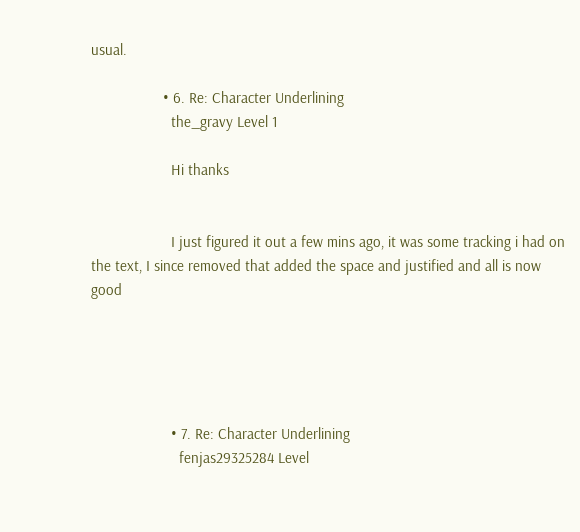usual.

                  • 6. Re: Character Underlining
                    the_gravy Level 1

                    Hi thanks


                    I just figured it out a few mins ago, it was some tracking i had on the text, I since removed that added the space and justified and all is now good





                    • 7. Re: Character Underlining
                      fenjas29325284 Level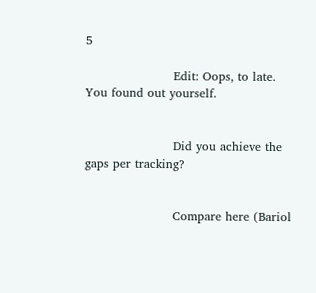5

                      Edit: Oops, to late. You found out yourself.


                      Did you achieve the gaps per tracking?


                      Compare here (Bariol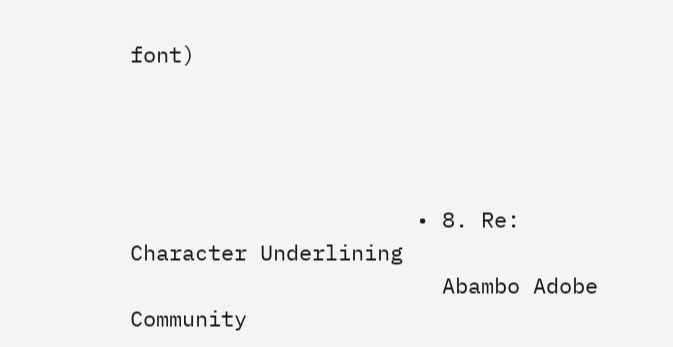font)




                      • 8. Re: Character Underlining
                        Abambo Adobe Community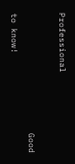Professional

                        Good to know!